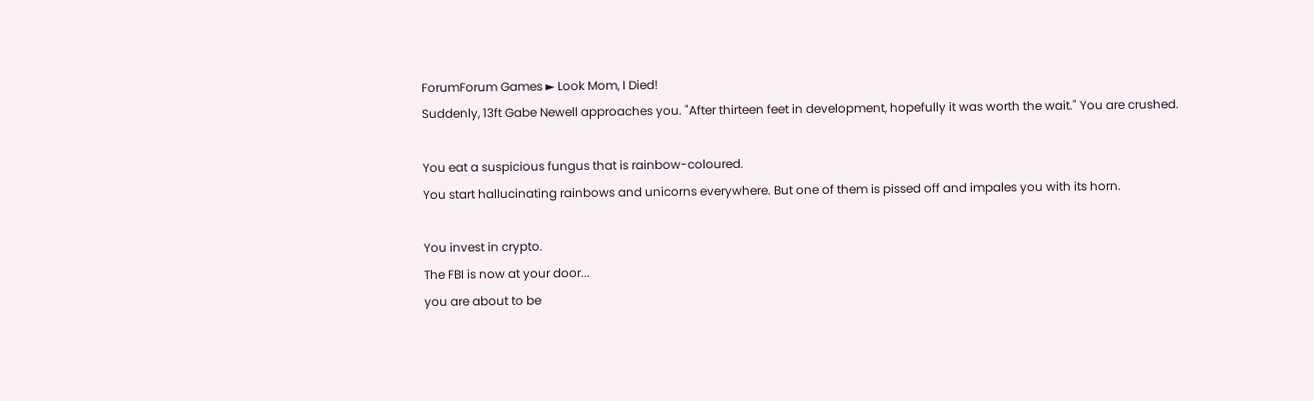ForumForum Games ► Look Mom, I Died!
Suddenly, 13ft Gabe Newell approaches you. "After thirteen feet in development, hopefully it was worth the wait." You are crushed.

You eat a suspicious fungus that is rainbow-coloured.
You start hallucinating rainbows and unicorns everywhere. But one of them is pissed off and impales you with its horn.

You invest in crypto.
The FBI is now at your door...
you are about to be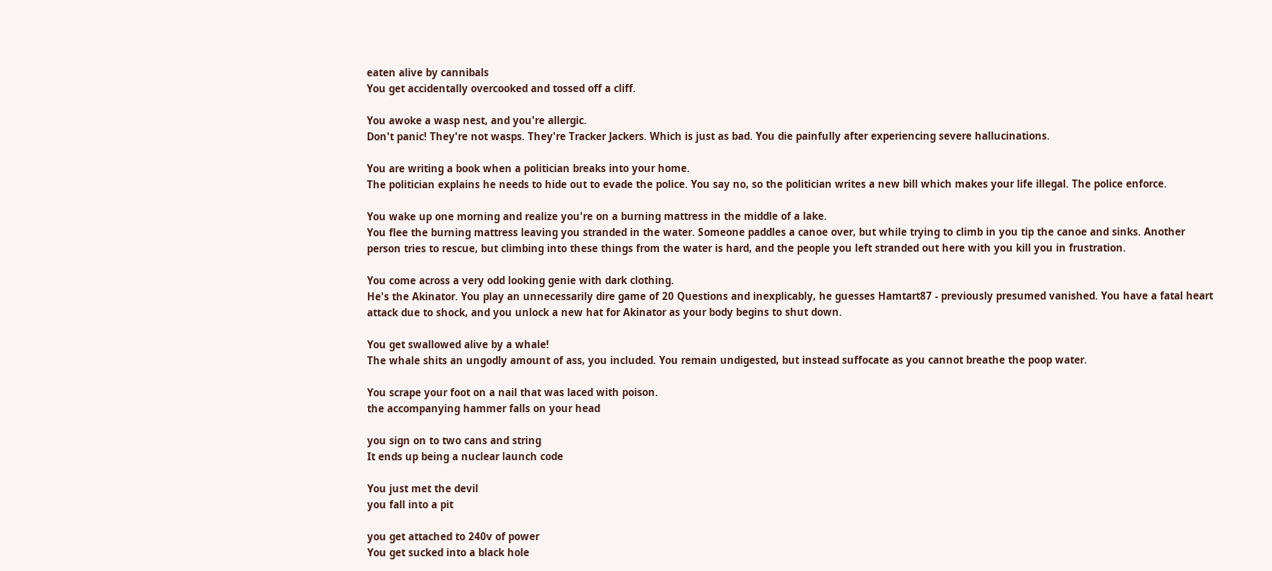eaten alive by cannibals
You get accidentally overcooked and tossed off a cliff.

You awoke a wasp nest, and you're allergic.
Don't panic! They're not wasps. They're Tracker Jackers. Which is just as bad. You die painfully after experiencing severe hallucinations.

You are writing a book when a politician breaks into your home.
The politician explains he needs to hide out to evade the police. You say no, so the politician writes a new bill which makes your life illegal. The police enforce.

You wake up one morning and realize you're on a burning mattress in the middle of a lake.
You flee the burning mattress leaving you stranded in the water. Someone paddles a canoe over, but while trying to climb in you tip the canoe and sinks. Another person tries to rescue, but climbing into these things from the water is hard, and the people you left stranded out here with you kill you in frustration.

You come across a very odd looking genie with dark clothing.
He's the Akinator. You play an unnecessarily dire game of 20 Questions and inexplicably, he guesses Hamtart87 - previously presumed vanished. You have a fatal heart attack due to shock, and you unlock a new hat for Akinator as your body begins to shut down.

You get swallowed alive by a whale!
The whale shits an ungodly amount of ass, you included. You remain undigested, but instead suffocate as you cannot breathe the poop water.

You scrape your foot on a nail that was laced with poison.
the accompanying hammer falls on your head

you sign on to two cans and string
It ends up being a nuclear launch code

You just met the devil
you fall into a pit

you get attached to 240v of power
You get sucked into a black hole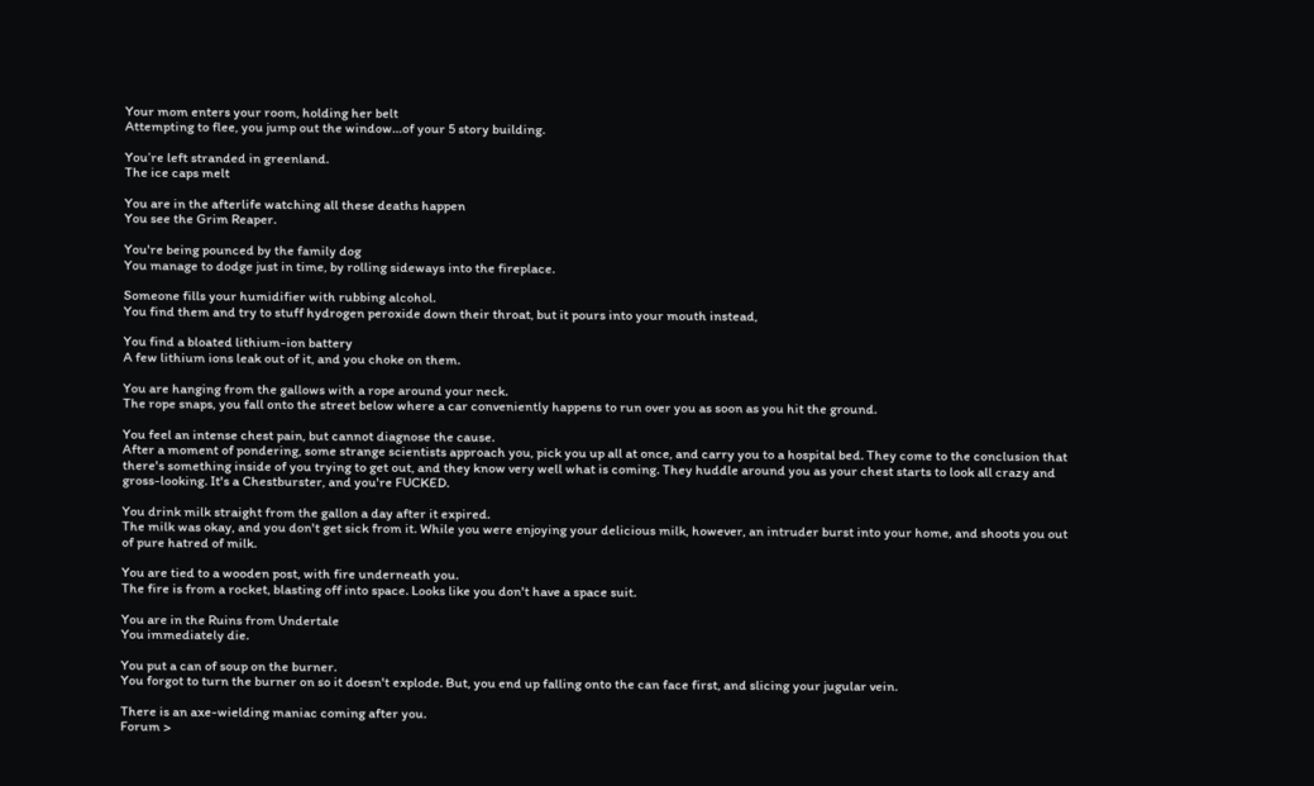Your mom enters your room, holding her belt
Attempting to flee, you jump out the window…of your 5 story building.

You’re left stranded in greenland.
The ice caps melt

You are in the afterlife watching all these deaths happen
You see the Grim Reaper.

You're being pounced by the family dog
You manage to dodge just in time, by rolling sideways into the fireplace.

Someone fills your humidifier with rubbing alcohol.
You find them and try to stuff hydrogen peroxide down their throat, but it pours into your mouth instead,

You find a bloated lithium-ion battery
A few lithium ions leak out of it, and you choke on them.

You are hanging from the gallows with a rope around your neck.
The rope snaps, you fall onto the street below where a car conveniently happens to run over you as soon as you hit the ground.

You feel an intense chest pain, but cannot diagnose the cause.
After a moment of pondering, some strange scientists approach you, pick you up all at once, and carry you to a hospital bed. They come to the conclusion that there's something inside of you trying to get out, and they know very well what is coming. They huddle around you as your chest starts to look all crazy and gross-looking. It's a Chestburster, and you're FUCKED.

You drink milk straight from the gallon a day after it expired.
The milk was okay, and you don't get sick from it. While you were enjoying your delicious milk, however, an intruder burst into your home, and shoots you out of pure hatred of milk.

You are tied to a wooden post, with fire underneath you.
The fire is from a rocket, blasting off into space. Looks like you don't have a space suit.

You are in the Ruins from Undertale
You immediately die.

You put a can of soup on the burner.
You forgot to turn the burner on so it doesn't explode. But, you end up falling onto the can face first, and slicing your jugular vein.

There is an axe-wielding maniac coming after you.
Forum >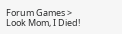Forum Games > Look Mom, I Died!